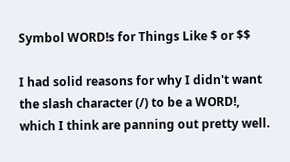Symbol WORD!s for Things Like $ or $$

I had solid reasons for why I didn't want the slash character (/) to be a WORD!, which I think are panning out pretty well.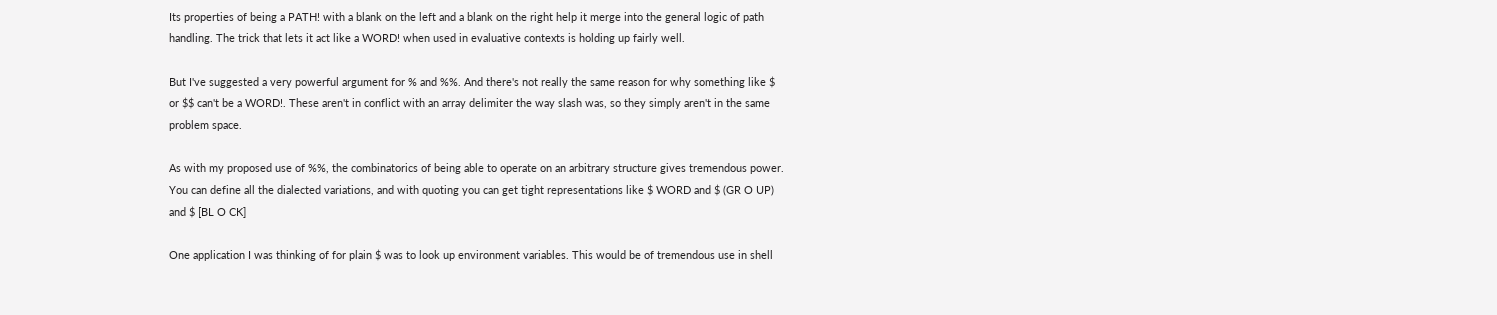Its properties of being a PATH! with a blank on the left and a blank on the right help it merge into the general logic of path handling. The trick that lets it act like a WORD! when used in evaluative contexts is holding up fairly well.

But I've suggested a very powerful argument for % and %%. And there's not really the same reason for why something like $ or $$ can't be a WORD!. These aren't in conflict with an array delimiter the way slash was, so they simply aren't in the same problem space.

As with my proposed use of %%, the combinatorics of being able to operate on an arbitrary structure gives tremendous power. You can define all the dialected variations, and with quoting you can get tight representations like $ WORD and $ (GR O UP) and $ [BL O CK]

One application I was thinking of for plain $ was to look up environment variables. This would be of tremendous use in shell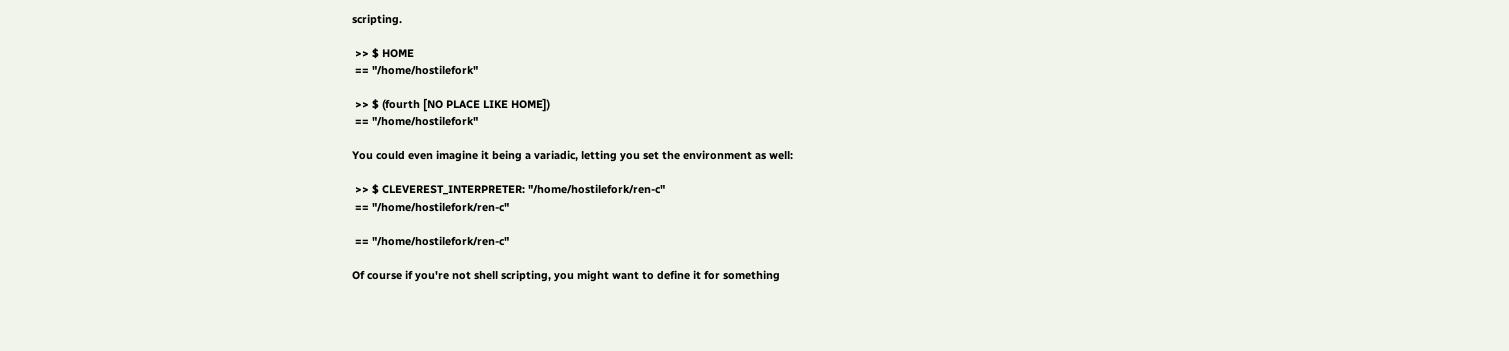scripting.

 >> $ HOME
 == "/home/hostilefork"

 >> $ (fourth [NO PLACE LIKE HOME])
 == "/home/hostilefork"

You could even imagine it being a variadic, letting you set the environment as well:

 >> $ CLEVEREST_INTERPRETER: "/home/hostilefork/ren-c"
 == "/home/hostilefork/ren-c"

 == "/home/hostilefork/ren-c"

Of course if you're not shell scripting, you might want to define it for something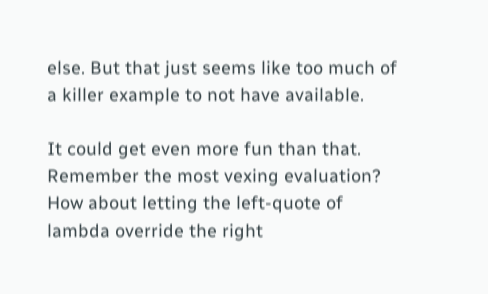else. But that just seems like too much of a killer example to not have available.

It could get even more fun than that. Remember the most vexing evaluation? How about letting the left-quote of lambda override the right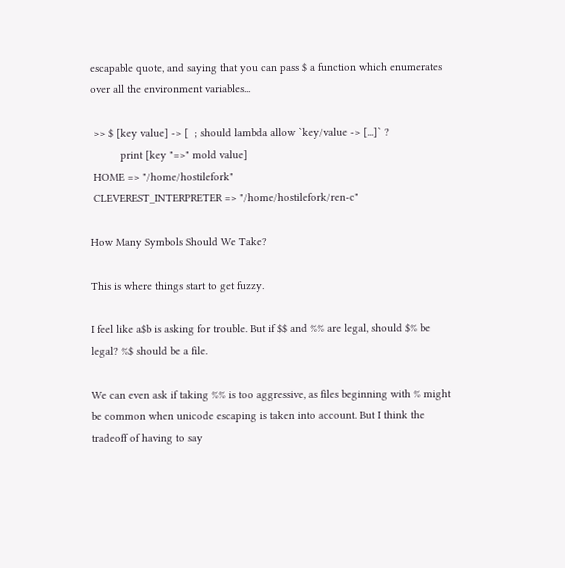escapable quote, and saying that you can pass $ a function which enumerates over all the environment variables...

 >> $ [key value] -> [  ; should lambda allow `key/value -> [...]` ?
          print [key "=>" mold value]
 HOME => "/home/hostilefork"
 CLEVEREST_INTERPRETER => "/home/hostilefork/ren-c"

How Many Symbols Should We Take?

This is where things start to get fuzzy.

I feel like a$b is asking for trouble. But if $$ and %% are legal, should $% be legal? %$ should be a file.

We can even ask if taking %% is too aggressive, as files beginning with % might be common when unicode escaping is taken into account. But I think the tradeoff of having to say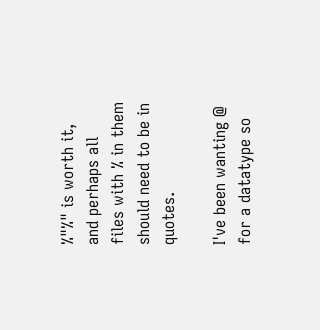%"%" is worth it, and perhaps all files with % in them should need to be in quotes.

I've been wanting @ for a datatype so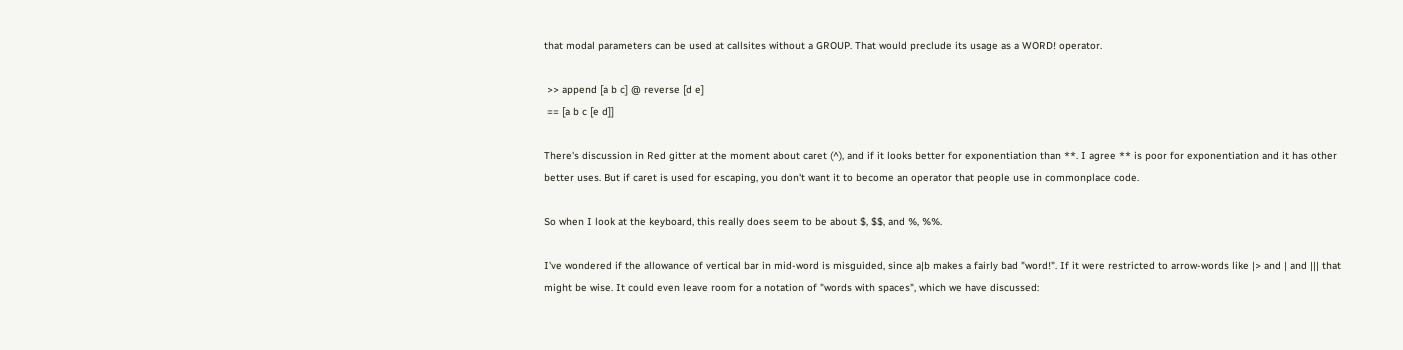that modal parameters can be used at callsites without a GROUP. That would preclude its usage as a WORD! operator.

 >> append [a b c] @ reverse [d e]
 == [a b c [e d]]

There's discussion in Red gitter at the moment about caret (^), and if it looks better for exponentiation than **. I agree ** is poor for exponentiation and it has other better uses. But if caret is used for escaping, you don't want it to become an operator that people use in commonplace code.

So when I look at the keyboard, this really does seem to be about $, $$, and %, %%.

I've wondered if the allowance of vertical bar in mid-word is misguided, since a|b makes a fairly bad "word!". If it were restricted to arrow-words like |> and | and ||| that might be wise. It could even leave room for a notation of "words with spaces", which we have discussed: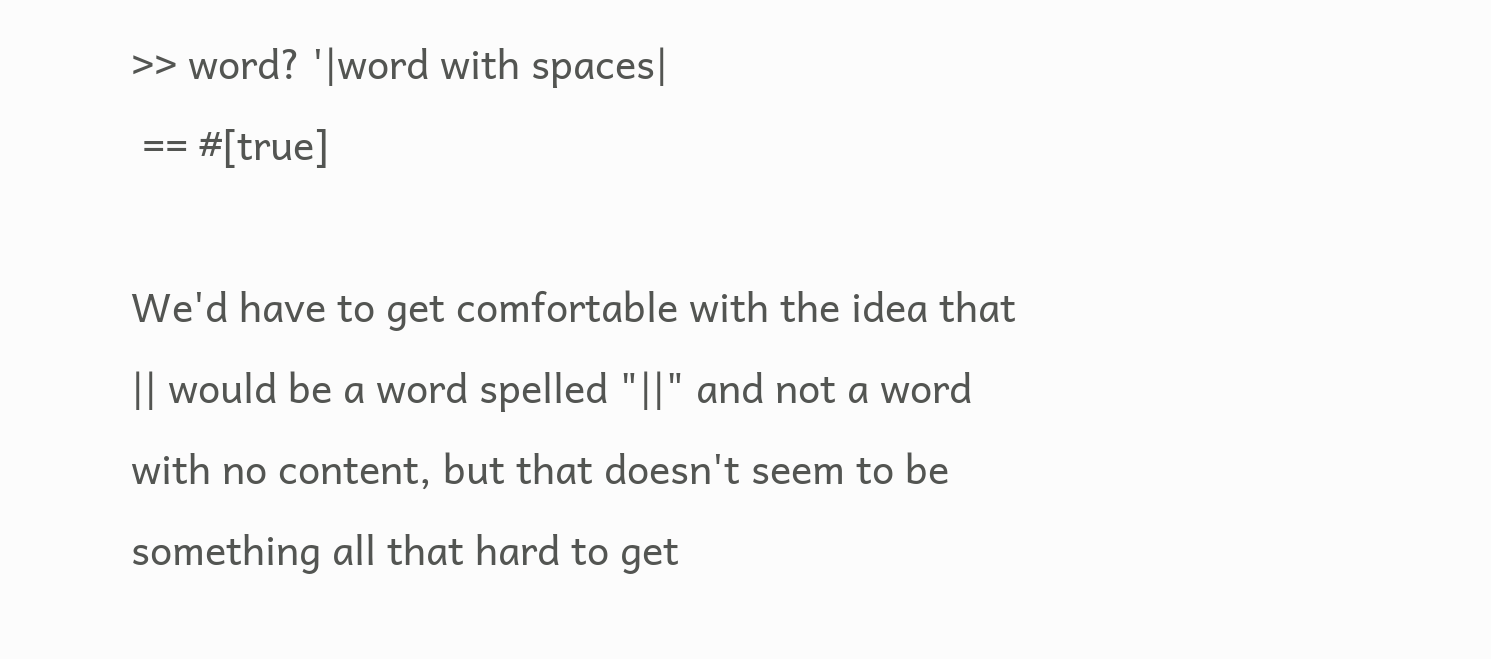>> word? '|word with spaces|
 == #[true]

We'd have to get comfortable with the idea that || would be a word spelled "||" and not a word with no content, but that doesn't seem to be something all that hard to get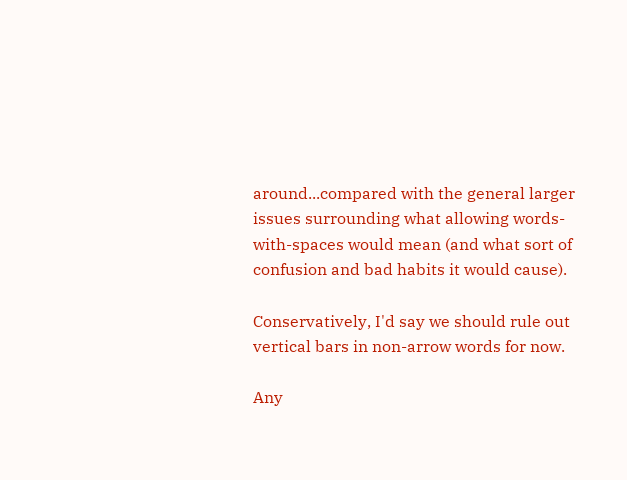around...compared with the general larger issues surrounding what allowing words-with-spaces would mean (and what sort of confusion and bad habits it would cause).

Conservatively, I'd say we should rule out vertical bars in non-arrow words for now.

Any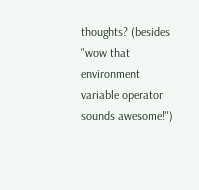thoughts? (besides "wow that environment variable operator sounds awesome!")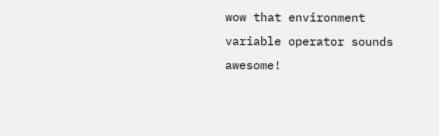wow that environment variable operator sounds awesome!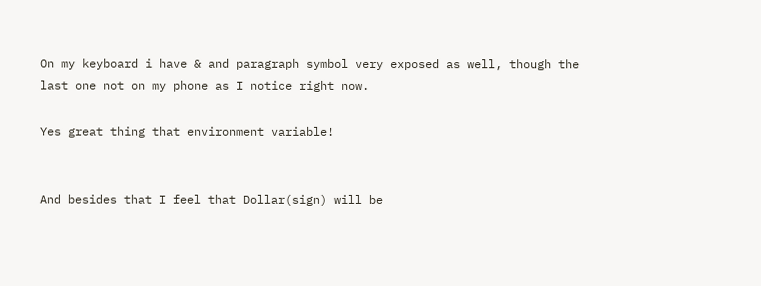On my keyboard i have & and paragraph symbol very exposed as well, though the last one not on my phone as I notice right now.

Yes great thing that environment variable!


And besides that I feel that Dollar(sign) will be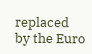replaced by the Euro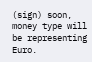(sign) soon, money type will be representing Euro.